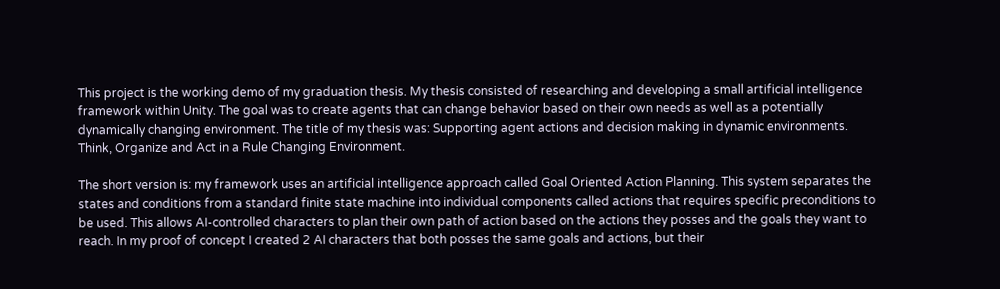This project is the working demo of my graduation thesis. My thesis consisted of researching and developing a small artificial intelligence framework within Unity. The goal was to create agents that can change behavior based on their own needs as well as a potentially dynamically changing environment. The title of my thesis was: Supporting agent actions and decision making in dynamic environments. Think, Organize and Act in a Rule Changing Environment.

The short version is: my framework uses an artificial intelligence approach called Goal Oriented Action Planning. This system separates the states and conditions from a standard finite state machine into individual components called actions that requires specific preconditions to be used. This allows AI-controlled characters to plan their own path of action based on the actions they posses and the goals they want to reach. In my proof of concept I created 2 AI characters that both posses the same goals and actions, but their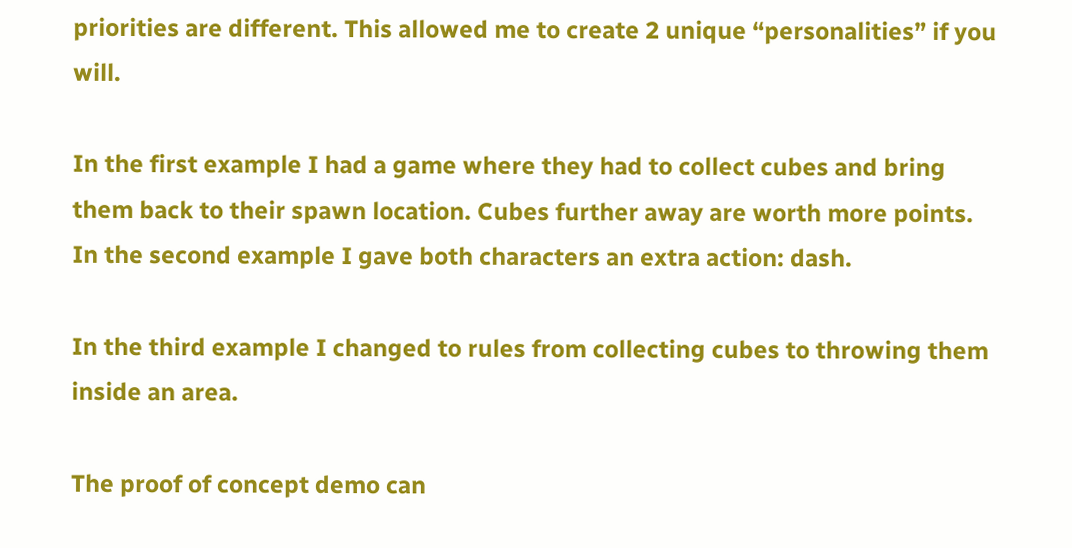priorities are different. This allowed me to create 2 unique “personalities” if you will.

In the first example I had a game where they had to collect cubes and bring them back to their spawn location. Cubes further away are worth more points. In the second example I gave both characters an extra action: dash.

In the third example I changed to rules from collecting cubes to throwing them inside an area.

The proof of concept demo can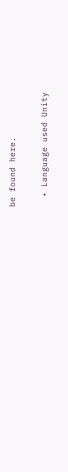be found here.

  • Language used Unity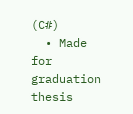(C#)
  • Made for graduation thesis